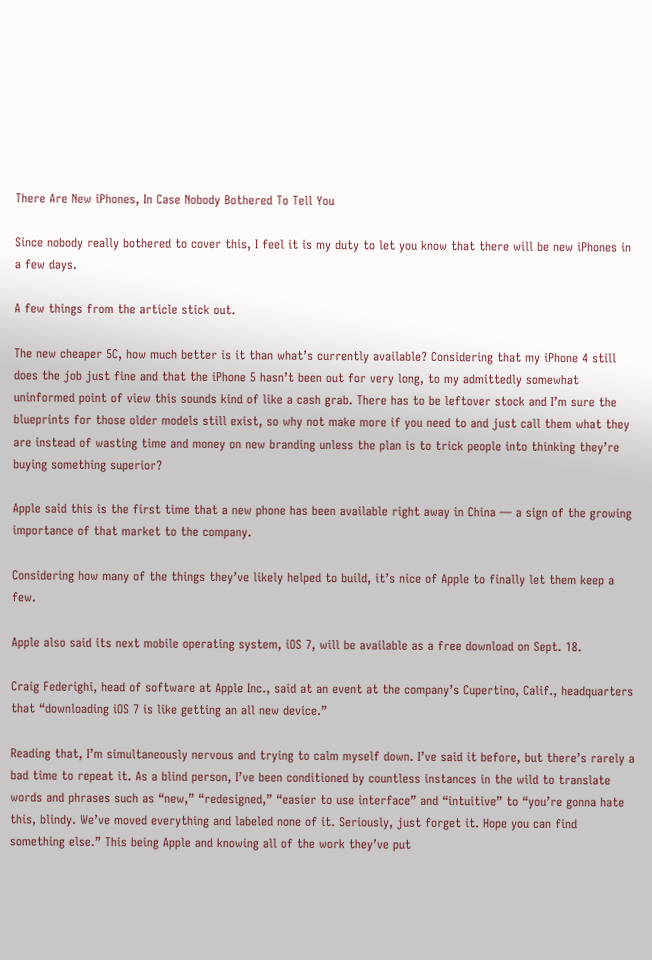There Are New iPhones, In Case Nobody Bothered To Tell You

Since nobody really bothered to cover this, I feel it is my duty to let you know that there will be new iPhones in a few days.

A few things from the article stick out.

The new cheaper 5C, how much better is it than what’s currently available? Considering that my iPhone 4 still does the job just fine and that the iPhone 5 hasn’t been out for very long, to my admittedly somewhat uninformed point of view this sounds kind of like a cash grab. There has to be leftover stock and I’m sure the blueprints for those older models still exist, so why not make more if you need to and just call them what they are instead of wasting time and money on new branding unless the plan is to trick people into thinking they’re buying something superior?

Apple said this is the first time that a new phone has been available right away in China — a sign of the growing importance of that market to the company.

Considering how many of the things they’ve likely helped to build, it’s nice of Apple to finally let them keep a few.

Apple also said its next mobile operating system, iOS 7, will be available as a free download on Sept. 18.

Craig Federighi, head of software at Apple Inc., said at an event at the company’s Cupertino, Calif., headquarters that “downloading iOS 7 is like getting an all new device.”

Reading that, I’m simultaneously nervous and trying to calm myself down. I’ve said it before, but there’s rarely a bad time to repeat it. As a blind person, I’ve been conditioned by countless instances in the wild to translate words and phrases such as “new,” “redesigned,” “easier to use interface” and “intuitive” to “you’re gonna hate this, blindy. We’ve moved everything and labeled none of it. Seriously, just forget it. Hope you can find something else.” This being Apple and knowing all of the work they’ve put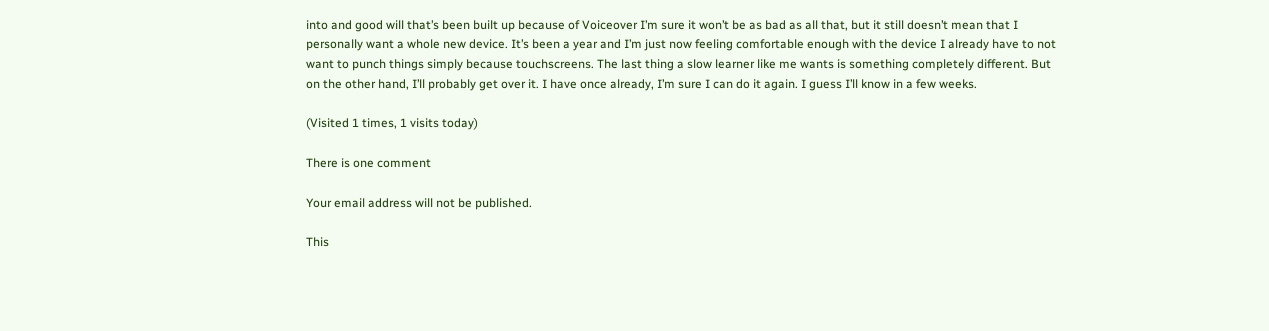into and good will that’s been built up because of Voiceover I’m sure it won’t be as bad as all that, but it still doesn’t mean that I personally want a whole new device. It’s been a year and I’m just now feeling comfortable enough with the device I already have to not want to punch things simply because touchscreens. The last thing a slow learner like me wants is something completely different. But on the other hand, I’ll probably get over it. I have once already, I’m sure I can do it again. I guess I’ll know in a few weeks.

(Visited 1 times, 1 visits today)

There is one comment

Your email address will not be published.

This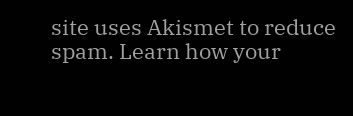site uses Akismet to reduce spam. Learn how your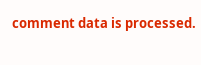comment data is processed.